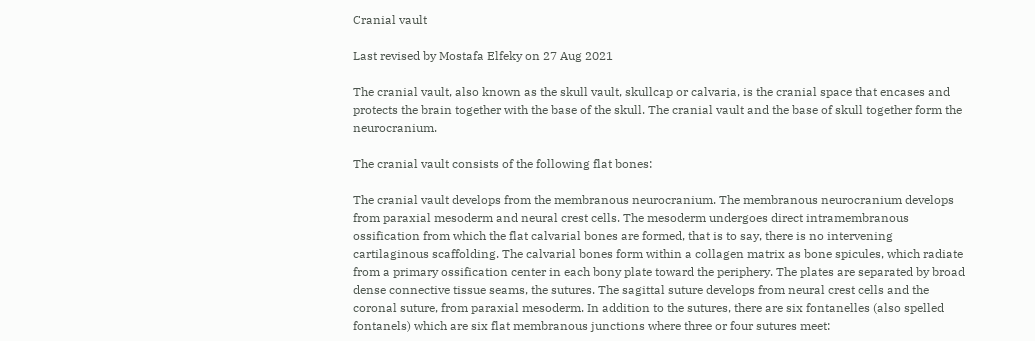Cranial vault

Last revised by Mostafa Elfeky on 27 Aug 2021

The cranial vault, also known as the skull vault, skullcap or calvaria, is the cranial space that encases and protects the brain together with the base of the skull. The cranial vault and the base of skull together form the neurocranium.

The cranial vault consists of the following flat bones:

The cranial vault develops from the membranous neurocranium. The membranous neurocranium develops from paraxial mesoderm and neural crest cells. The mesoderm undergoes direct intramembranous ossification from which the flat calvarial bones are formed, that is to say, there is no intervening cartilaginous scaffolding. The calvarial bones form within a collagen matrix as bone spicules, which radiate from a primary ossification center in each bony plate toward the periphery. The plates are separated by broad dense connective tissue seams, the sutures. The sagittal suture develops from neural crest cells and the coronal suture, from paraxial mesoderm. In addition to the sutures, there are six fontanelles (also spelled fontanels) which are six flat membranous junctions where three or four sutures meet: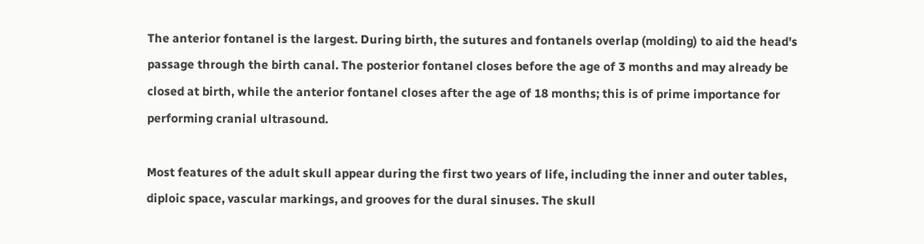The anterior fontanel is the largest. During birth, the sutures and fontanels overlap (molding) to aid the head's passage through the birth canal. The posterior fontanel closes before the age of 3 months and may already be closed at birth, while the anterior fontanel closes after the age of 18 months; this is of prime importance for performing cranial ultrasound.

Most features of the adult skull appear during the first two years of life, including the inner and outer tables, diploic space, vascular markings, and grooves for the dural sinuses. The skull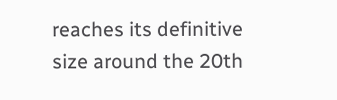reaches its definitive size around the 20th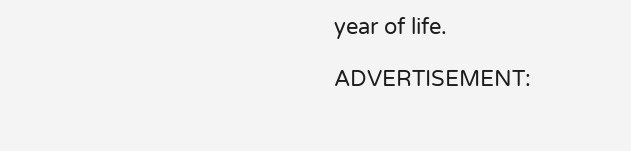year of life.

ADVERTISEMENT: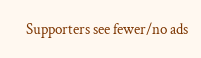Supporters see fewer/no ads